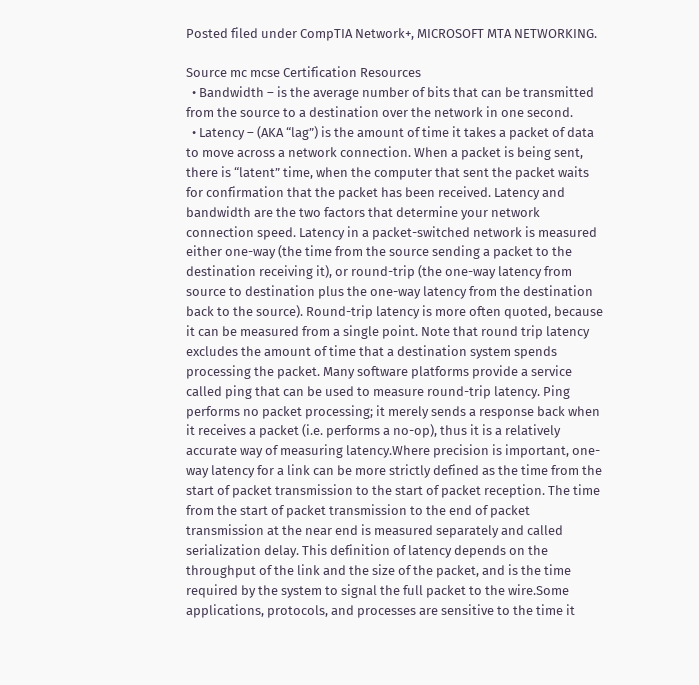Posted filed under CompTIA Network+, MICROSOFT MTA NETWORKING.

Source mc mcse Certification Resources
  • Bandwidth – is the average number of bits that can be transmitted from the source to a destination over the network in one second.
  • Latency – (AKA “lag”) is the amount of time it takes a packet of data to move across a network connection. When a packet is being sent, there is “latent” time, when the computer that sent the packet waits for confirmation that the packet has been received. Latency and bandwidth are the two factors that determine your network connection speed. Latency in a packet-switched network is measured either one-way (the time from the source sending a packet to the destination receiving it), or round-trip (the one-way latency from source to destination plus the one-way latency from the destination back to the source). Round-trip latency is more often quoted, because it can be measured from a single point. Note that round trip latency excludes the amount of time that a destination system spends processing the packet. Many software platforms provide a service called ping that can be used to measure round-trip latency. Ping performs no packet processing; it merely sends a response back when it receives a packet (i.e. performs a no-op), thus it is a relatively accurate way of measuring latency.Where precision is important, one-way latency for a link can be more strictly defined as the time from the start of packet transmission to the start of packet reception. The time from the start of packet transmission to the end of packet transmission at the near end is measured separately and called serialization delay. This definition of latency depends on the throughput of the link and the size of the packet, and is the time required by the system to signal the full packet to the wire.Some applications, protocols, and processes are sensitive to the time it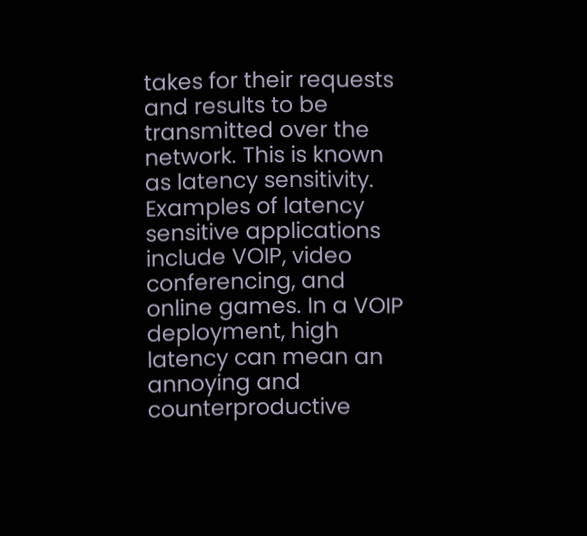takes for their requests and results to be transmitted over the network. This is known as latency sensitivity. Examples of latency sensitive applications include VOIP, video conferencing, and online games. In a VOIP deployment, high latency can mean an annoying and counterproductive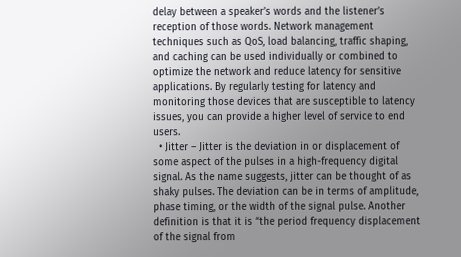delay between a speaker’s words and the listener’s reception of those words. Network management techniques such as QoS, load balancing, traffic shaping, and caching can be used individually or combined to optimize the network and reduce latency for sensitive applications. By regularly testing for latency and monitoring those devices that are susceptible to latency issues, you can provide a higher level of service to end users.
  • Jitter – Jitter is the deviation in or displacement of some aspect of the pulses in a high-frequency digital signal. As the name suggests, jitter can be thought of as shaky pulses. The deviation can be in terms of amplitude, phase timing, or the width of the signal pulse. Another definition is that it is “the period frequency displacement of the signal from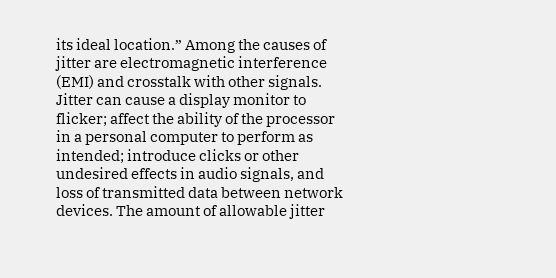its ideal location.” Among the causes of jitter are electromagnetic interference (EMI) and crosstalk with other signals. Jitter can cause a display monitor to flicker; affect the ability of the processor in a personal computer to perform as intended; introduce clicks or other undesired effects in audio signals, and loss of transmitted data between network devices. The amount of allowable jitter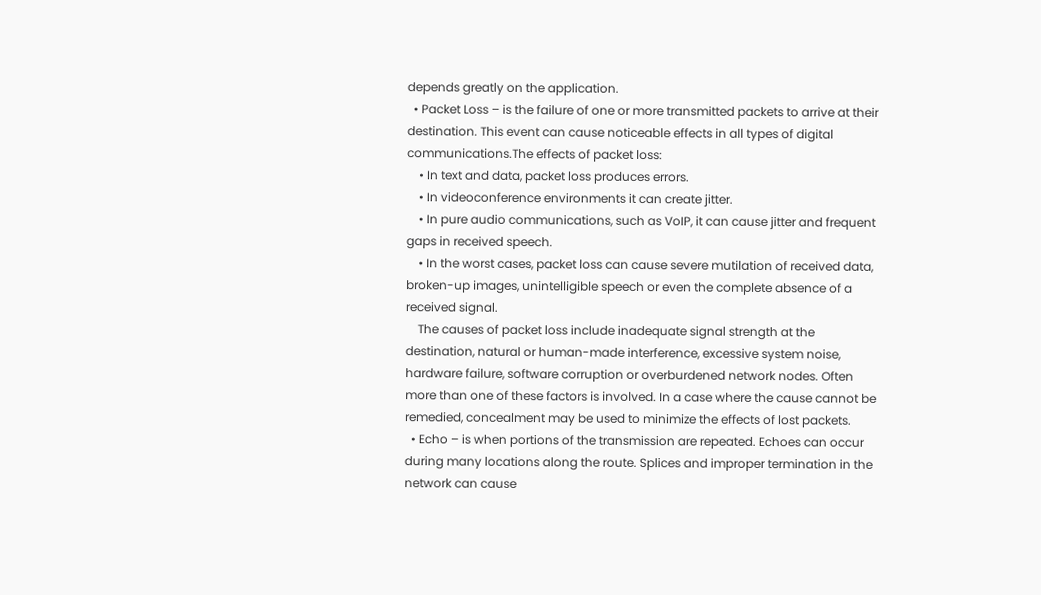depends greatly on the application.
  • Packet Loss – is the failure of one or more transmitted packets to arrive at their destination. This event can cause noticeable effects in all types of digital communications.The effects of packet loss:
    • In text and data, packet loss produces errors.
    • In videoconference environments it can create jitter.
    • In pure audio communications, such as VoIP, it can cause jitter and frequent gaps in received speech.
    • In the worst cases, packet loss can cause severe mutilation of received data, broken-up images, unintelligible speech or even the complete absence of a received signal.
    The causes of packet loss include inadequate signal strength at the destination, natural or human-made interference, excessive system noise, hardware failure, software corruption or overburdened network nodes. Often more than one of these factors is involved. In a case where the cause cannot be remedied, concealment may be used to minimize the effects of lost packets.
  • Echo – is when portions of the transmission are repeated. Echoes can occur during many locations along the route. Splices and improper termination in the network can cause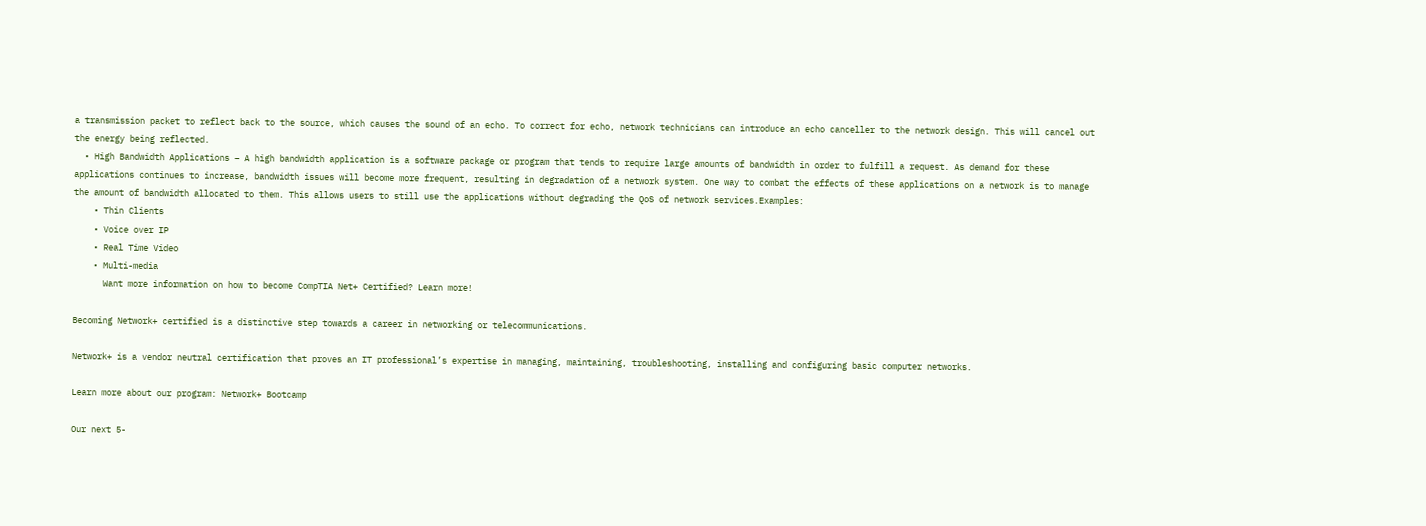a transmission packet to reflect back to the source, which causes the sound of an echo. To correct for echo, network technicians can introduce an echo canceller to the network design. This will cancel out the energy being reflected.
  • High Bandwidth Applications – A high bandwidth application is a software package or program that tends to require large amounts of bandwidth in order to fulfill a request. As demand for these applications continues to increase, bandwidth issues will become more frequent, resulting in degradation of a network system. One way to combat the effects of these applications on a network is to manage the amount of bandwidth allocated to them. This allows users to still use the applications without degrading the QoS of network services.Examples:
    • Thin Clients
    • Voice over IP
    • Real Time Video
    • Multi-media
      Want more information on how to become CompTIA Net+ Certified? Learn more!

Becoming Network+ certified is a distinctive step towards a career in networking or telecommunications.

Network+ is a vendor neutral certification that proves an IT professional’s expertise in managing, maintaining, troubleshooting, installing and configuring basic computer networks.

Learn more about our program: Network+ Bootcamp

Our next 5-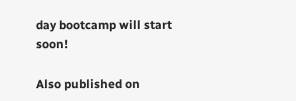day bootcamp will start soon!

Also published on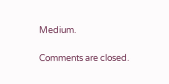Medium.

Comments are closed.